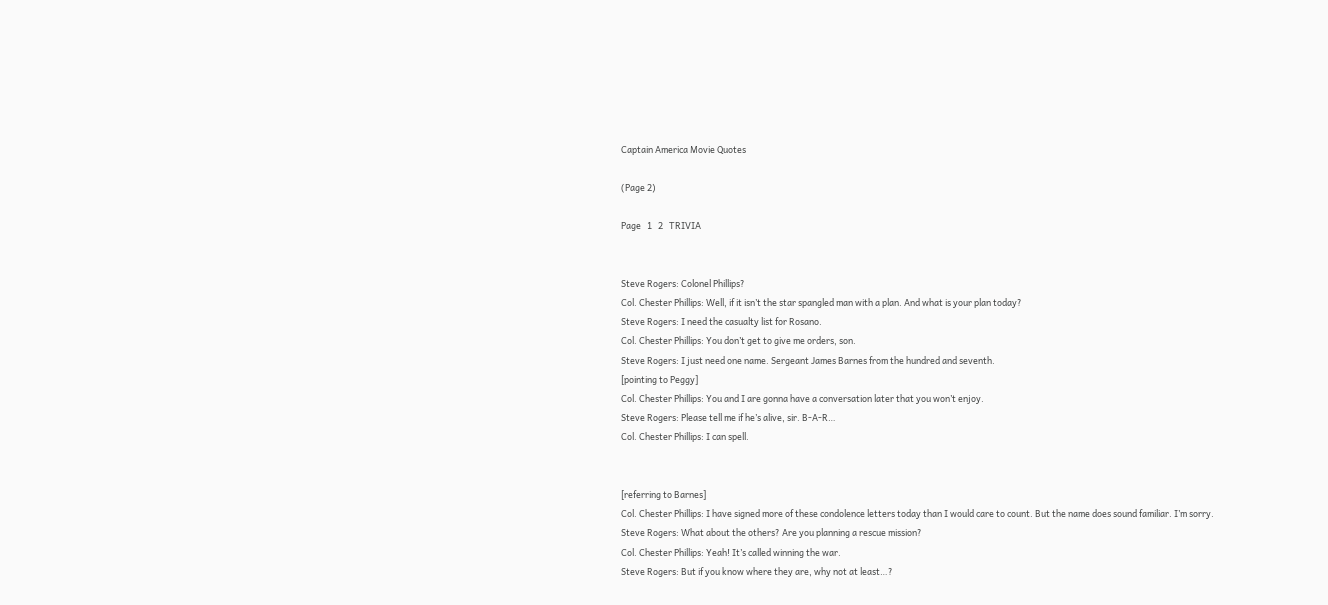Captain America Movie Quotes

(Page 2)

Page   1   2   TRIVIA


Steve Rogers: Colonel Phillips?
Col. Chester Phillips: Well, if it isn’t the star spangled man with a plan. And what is your plan today?
Steve Rogers: I need the casualty list for Rosano.
Col. Chester Phillips: You don’t get to give me orders, son.
Steve Rogers: I just need one name. Sergeant James Barnes from the hundred and seventh.
[pointing to Peggy]
Col. Chester Phillips: You and I are gonna have a conversation later that you won’t enjoy.
Steve Rogers: Please tell me if he’s alive, sir. B-A-R…
Col. Chester Phillips: I can spell.


[referring to Barnes]
Col. Chester Phillips: I have signed more of these condolence letters today than I would care to count. But the name does sound familiar. I’m sorry.
Steve Rogers: What about the others? Are you planning a rescue mission?
Col. Chester Phillips: Yeah! It’s called winning the war.
Steve Rogers: But if you know where they are, why not at least…?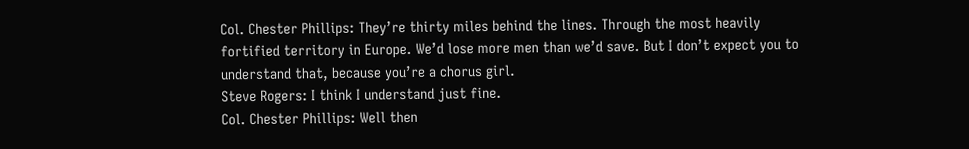Col. Chester Phillips: They’re thirty miles behind the lines. Through the most heavily fortified territory in Europe. We’d lose more men than we’d save. But I don’t expect you to understand that, because you’re a chorus girl.
Steve Rogers: I think I understand just fine.
Col. Chester Phillips: Well then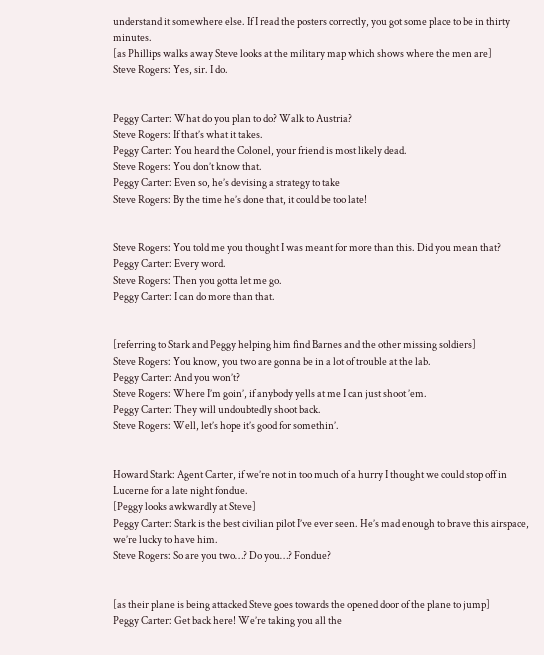understand it somewhere else. If I read the posters correctly, you got some place to be in thirty minutes.
[as Phillips walks away Steve looks at the military map which shows where the men are]
Steve Rogers: Yes, sir. I do.


Peggy Carter: What do you plan to do? Walk to Austria?
Steve Rogers: If that’s what it takes.
Peggy Carter: You heard the Colonel, your friend is most likely dead.
Steve Rogers: You don’t know that.
Peggy Carter: Even so, he’s devising a strategy to take
Steve Rogers: By the time he’s done that, it could be too late!


Steve Rogers: You told me you thought I was meant for more than this. Did you mean that?
Peggy Carter: Every word.
Steve Rogers: Then you gotta let me go.
Peggy Carter: I can do more than that.


[referring to Stark and Peggy helping him find Barnes and the other missing soldiers]
Steve Rogers: You know, you two are gonna be in a lot of trouble at the lab.
Peggy Carter: And you won’t?
Steve Rogers: Where I’m goin’, if anybody yells at me I can just shoot ’em.
Peggy Carter: They will undoubtedly shoot back.
Steve Rogers: Well, let’s hope it’s good for somethin’.


Howard Stark: Agent Carter, if we’re not in too much of a hurry I thought we could stop off in Lucerne for a late night fondue.
[Peggy looks awkwardly at Steve]
Peggy Carter: Stark is the best civilian pilot I’ve ever seen. He’s mad enough to brave this airspace, we’re lucky to have him.
Steve Rogers: So are you two…? Do you…? Fondue?


[as their plane is being attacked Steve goes towards the opened door of the plane to jump]
Peggy Carter: Get back here! We’re taking you all the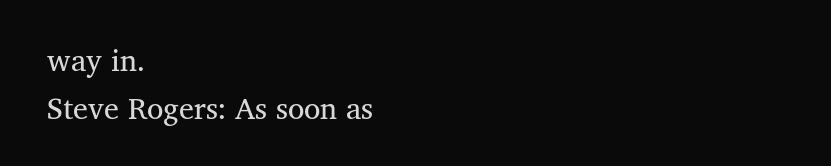way in.
Steve Rogers: As soon as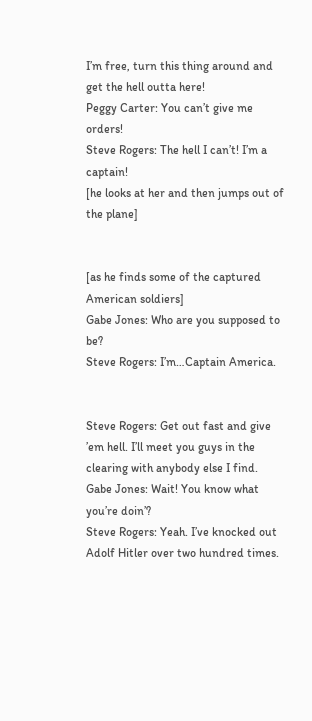I’m free, turn this thing around and get the hell outta here!
Peggy Carter: You can’t give me orders!
Steve Rogers: The hell I can’t! I’m a captain!
[he looks at her and then jumps out of the plane]


[as he finds some of the captured American soldiers]
Gabe Jones: Who are you supposed to be?
Steve Rogers: I’m…Captain America.


Steve Rogers: Get out fast and give ’em hell. I’ll meet you guys in the clearing with anybody else I find.
Gabe Jones: Wait! You know what you’re doin’?
Steve Rogers: Yeah. I’ve knocked out Adolf Hitler over two hundred times.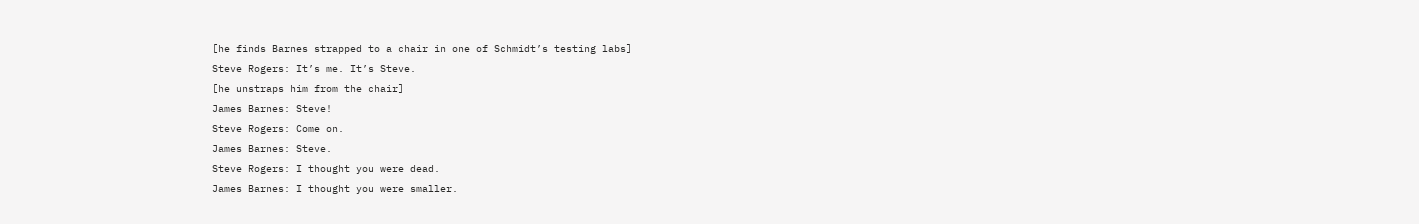[he finds Barnes strapped to a chair in one of Schmidt’s testing labs]
Steve Rogers: It’s me. It’s Steve.
[he unstraps him from the chair]
James Barnes: Steve!
Steve Rogers: Come on.
James Barnes: Steve.
Steve Rogers: I thought you were dead.
James Barnes: I thought you were smaller.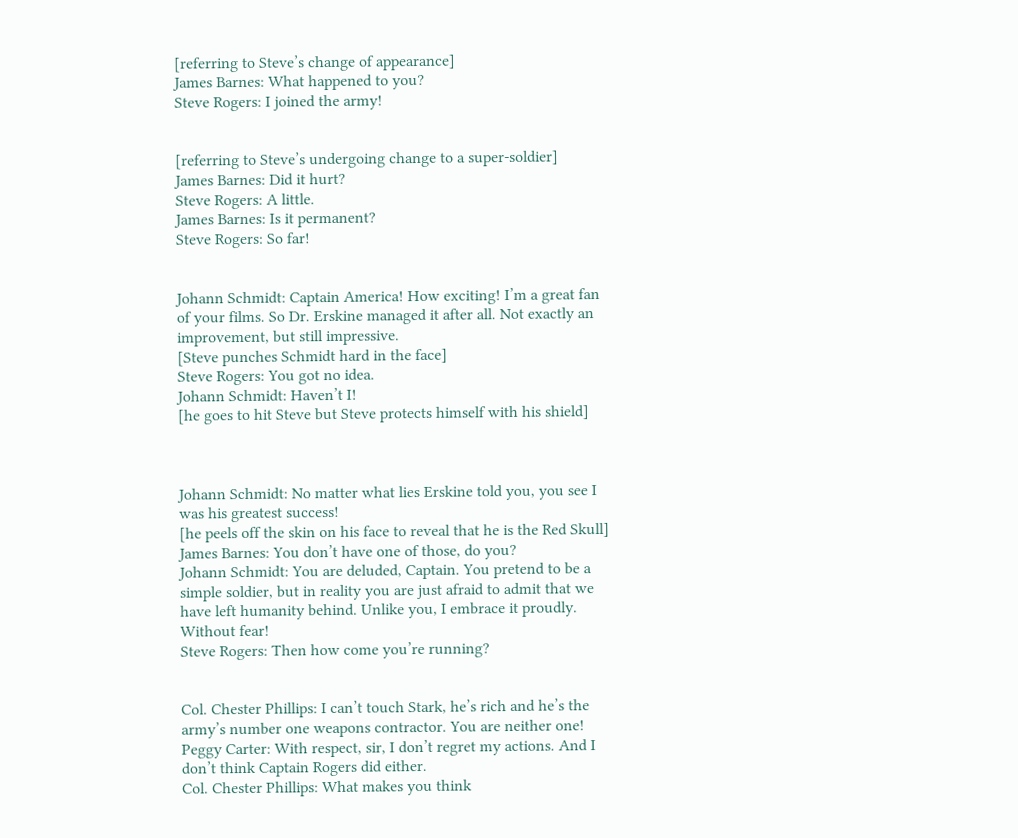[referring to Steve’s change of appearance]
James Barnes: What happened to you?
Steve Rogers: I joined the army!


[referring to Steve’s undergoing change to a super-soldier]
James Barnes: Did it hurt?
Steve Rogers: A little.
James Barnes: Is it permanent?
Steve Rogers: So far!


Johann Schmidt: Captain America! How exciting! I’m a great fan of your films. So Dr. Erskine managed it after all. Not exactly an improvement, but still impressive.
[Steve punches Schmidt hard in the face]
Steve Rogers: You got no idea.
Johann Schmidt: Haven’t I!
[he goes to hit Steve but Steve protects himself with his shield]



Johann Schmidt: No matter what lies Erskine told you, you see I was his greatest success!
[he peels off the skin on his face to reveal that he is the Red Skull]
James Barnes: You don’t have one of those, do you?
Johann Schmidt: You are deluded, Captain. You pretend to be a simple soldier, but in reality you are just afraid to admit that we have left humanity behind. Unlike you, I embrace it proudly. Without fear!
Steve Rogers: Then how come you’re running?


Col. Chester Phillips: I can’t touch Stark, he’s rich and he’s the army’s number one weapons contractor. You are neither one!
Peggy Carter: With respect, sir, I don’t regret my actions. And I don’t think Captain Rogers did either.
Col. Chester Phillips: What makes you think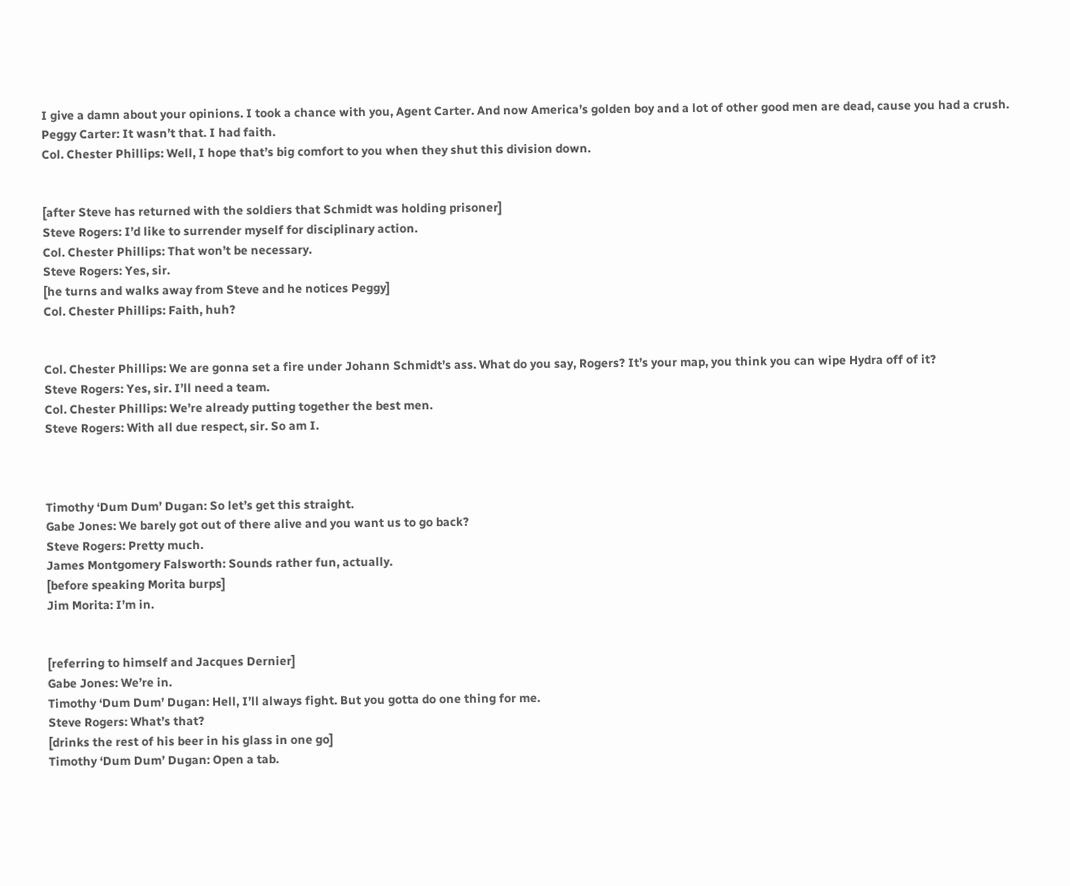I give a damn about your opinions. I took a chance with you, Agent Carter. And now America’s golden boy and a lot of other good men are dead, cause you had a crush.
Peggy Carter: It wasn’t that. I had faith.
Col. Chester Phillips: Well, I hope that’s big comfort to you when they shut this division down.


[after Steve has returned with the soldiers that Schmidt was holding prisoner]
Steve Rogers: I’d like to surrender myself for disciplinary action.
Col. Chester Phillips: That won’t be necessary.
Steve Rogers: Yes, sir.
[he turns and walks away from Steve and he notices Peggy]
Col. Chester Phillips: Faith, huh?


Col. Chester Phillips: We are gonna set a fire under Johann Schmidt’s ass. What do you say, Rogers? It’s your map, you think you can wipe Hydra off of it?
Steve Rogers: Yes, sir. I’ll need a team.
Col. Chester Phillips: We’re already putting together the best men.
Steve Rogers: With all due respect, sir. So am I.



Timothy ‘Dum Dum’ Dugan: So let’s get this straight.
Gabe Jones: We barely got out of there alive and you want us to go back?
Steve Rogers: Pretty much.
James Montgomery Falsworth: Sounds rather fun, actually.
[before speaking Morita burps]
Jim Morita: I’m in.


[referring to himself and Jacques Dernier]
Gabe Jones: We’re in.
Timothy ‘Dum Dum’ Dugan: Hell, I’ll always fight. But you gotta do one thing for me.
Steve Rogers: What’s that?
[drinks the rest of his beer in his glass in one go]
Timothy ‘Dum Dum’ Dugan: Open a tab.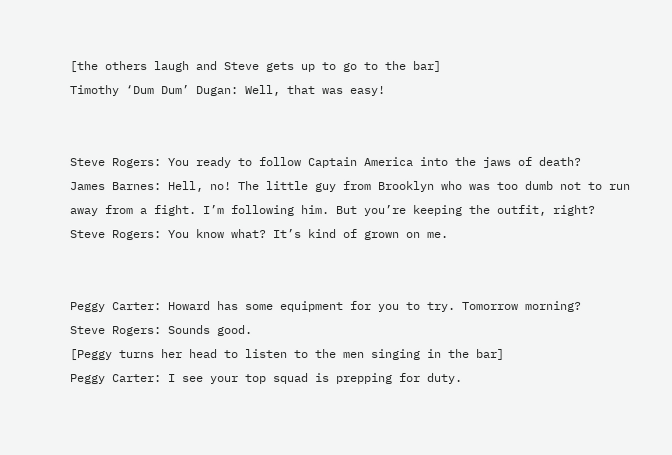[the others laugh and Steve gets up to go to the bar]
Timothy ‘Dum Dum’ Dugan: Well, that was easy!


Steve Rogers: You ready to follow Captain America into the jaws of death?
James Barnes: Hell, no! The little guy from Brooklyn who was too dumb not to run away from a fight. I’m following him. But you’re keeping the outfit, right?
Steve Rogers: You know what? It’s kind of grown on me.


Peggy Carter: Howard has some equipment for you to try. Tomorrow morning?
Steve Rogers: Sounds good.
[Peggy turns her head to listen to the men singing in the bar]
Peggy Carter: I see your top squad is prepping for duty.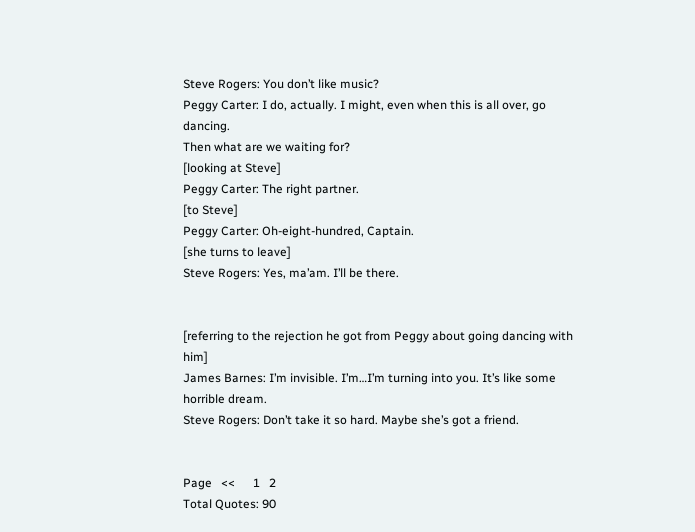Steve Rogers: You don’t like music?
Peggy Carter: I do, actually. I might, even when this is all over, go dancing.
Then what are we waiting for?
[looking at Steve]
Peggy Carter: The right partner.
[to Steve]
Peggy Carter: Oh-eight-hundred, Captain.
[she turns to leave]
Steve Rogers: Yes, ma’am. I’ll be there.


[referring to the rejection he got from Peggy about going dancing with him]
James Barnes: I’m invisible. I’m…I’m turning into you. It’s like some horrible dream.
Steve Rogers: Don’t take it so hard. Maybe she’s got a friend.


Page   <<      1   2
Total Quotes: 90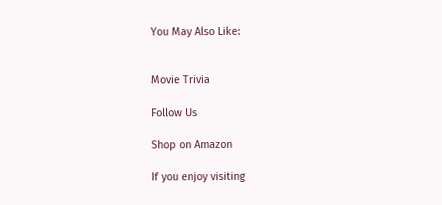You May Also Like:


Movie Trivia

Follow Us

Shop on Amazon

If you enjoy visiting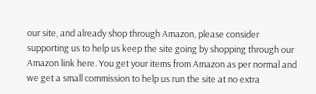our site, and already shop through Amazon, please consider supporting us to help us keep the site going by shopping through our Amazon link here. You get your items from Amazon as per normal and we get a small commission to help us run the site at no extra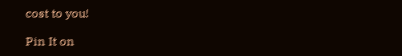cost to you!

Pin It on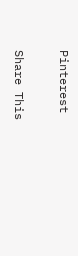Pinterest

Share This